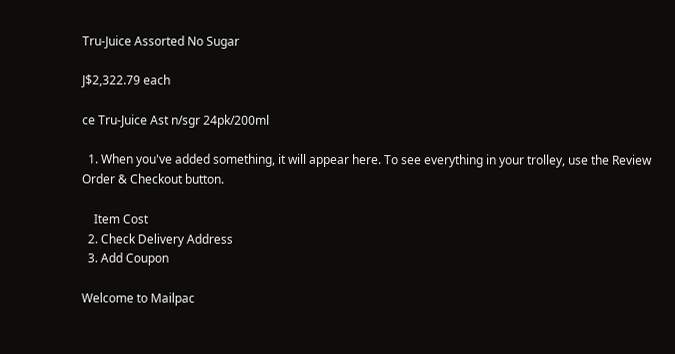Tru-Juice Assorted No Sugar

J$2,322.79 each

ce Tru-Juice Ast n/sgr 24pk/200ml

  1. When you've added something, it will appear here. To see everything in your trolley, use the Review Order & Checkout button.

    Item Cost
  2. Check Delivery Address
  3. Add Coupon

Welcome to Mailpac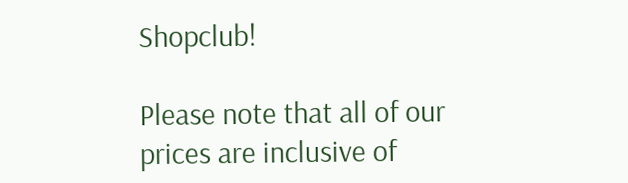Shopclub!

Please note that all of our prices are inclusive of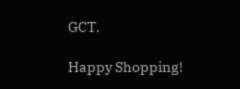GCT.

Happy Shopping!